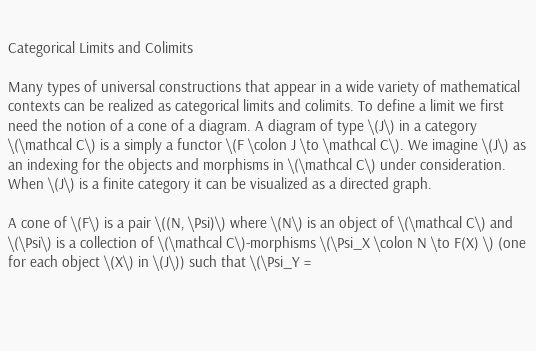Categorical Limits and Colimits

Many types of universal constructions that appear in a wide variety of mathematical contexts can be realized as categorical limits and colimits. To define a limit we first need the notion of a cone of a diagram. A diagram of type \(J\) in a category \(\mathcal C\) is a simply a functor \(F \colon J \to \mathcal C\). We imagine \(J\) as an indexing for the objects and morphisms in \(\mathcal C\) under consideration. When \(J\) is a finite category it can be visualized as a directed graph.

A cone of \(F\) is a pair \((N, \Psi)\) where \(N\) is an object of \(\mathcal C\) and \(\Psi\) is a collection of \(\mathcal C\)-morphisms \(\Psi_X \colon N \to F(X) \) (one for each object \(X\) in \(J\)) such that \(\Psi_Y =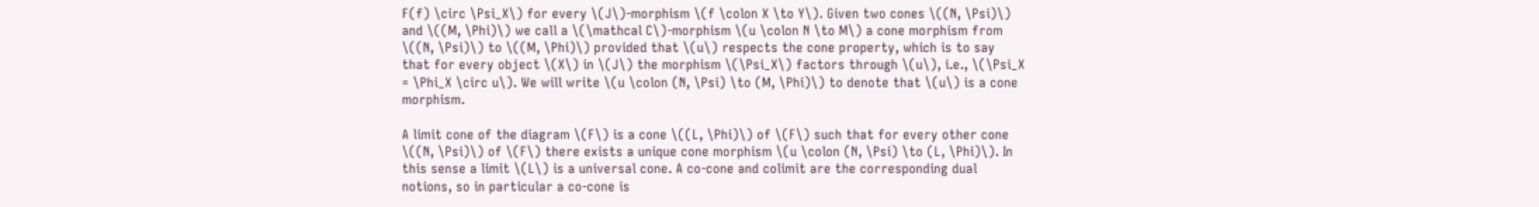F(f) \circ \Psi_X\) for every \(J\)-morphism \(f \colon X \to Y\). Given two cones \((N, \Psi)\) and \((M, \Phi)\) we call a \(\mathcal C\)-morphism \(u \colon N \to M\) a cone morphism from \((N, \Psi)\) to \((M, \Phi)\) provided that \(u\) respects the cone property, which is to say that for every object \(X\) in \(J\) the morphism \(\Psi_X\) factors through \(u\), i.e., \(\Psi_X = \Phi_X \circ u\). We will write \(u \colon (N, \Psi) \to (M, \Phi)\) to denote that \(u\) is a cone morphism.

A limit cone of the diagram \(F\) is a cone \((L, \Phi)\) of \(F\) such that for every other cone \((N, \Psi)\) of \(F\) there exists a unique cone morphism \(u \colon (N, \Psi) \to (L, \Phi)\). In this sense a limit \(L\) is a universal cone. A co-cone and colimit are the corresponding dual notions, so in particular a co-cone is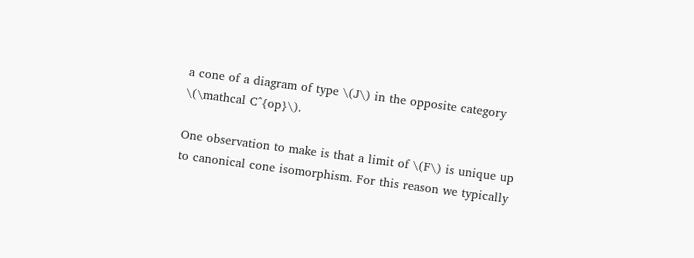a cone of a diagram of type \(J\) in the opposite category \(\mathcal C^{op}\).

One observation to make is that a limit of \(F\) is unique up to canonical cone isomorphism. For this reason we typically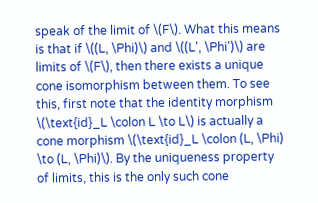speak of the limit of \(F\). What this means is that if \((L, \Phi)\) and \((L', \Phi')\) are limits of \(F\), then there exists a unique cone isomorphism between them. To see this, first note that the identity morphism \(\text{id}_L \colon L \to L\) is actually a cone morphism \(\text{id}_L \colon (L, \Phi) \to (L, \Phi)\). By the uniqueness property of limits, this is the only such cone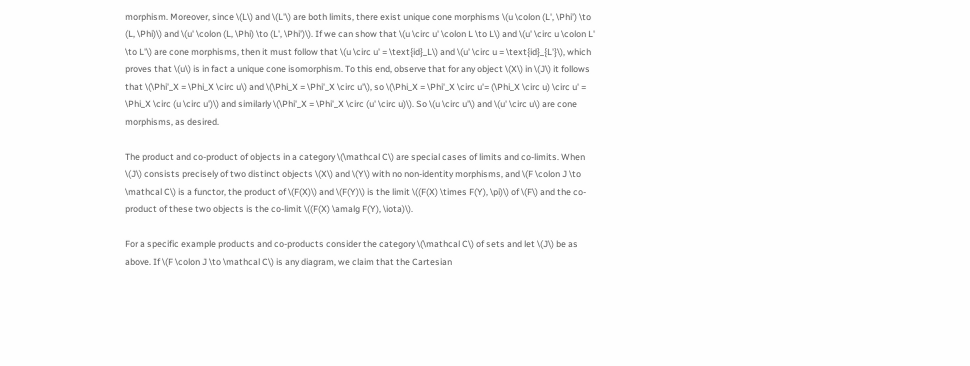morphism. Moreover, since \(L\) and \(L'\) are both limits, there exist unique cone morphisms \(u \colon (L', \Phi') \to (L, \Phi)\) and \(u' \colon (L, \Phi) \to (L', \Phi')\). If we can show that \(u \circ u' \colon L \to L\) and \(u' \circ u \colon L' \to L'\) are cone morphisms, then it must follow that \(u \circ u' = \text{id}_L\) and \(u' \circ u = \text{id}_{L'}\), which proves that \(u\) is in fact a unique cone isomorphism. To this end, observe that for any object \(X\) in \(J\) it follows that \(\Phi'_X = \Phi_X \circ u\) and \(\Phi_X = \Phi'_X \circ u'\), so \(\Phi_X = \Phi'_X \circ u'= (\Phi_X \circ u) \circ u' = \Phi_X \circ (u \circ u')\) and similarly \(\Phi'_X = \Phi'_X \circ (u' \circ u)\). So \(u \circ u'\) and \(u' \circ u\) are cone morphisms, as desired.

The product and co-product of objects in a category \(\mathcal C\) are special cases of limits and co-limits. When \(J\) consists precisely of two distinct objects \(X\) and \(Y\) with no non-identity morphisms, and \(F \colon J \to \mathcal C\) is a functor, the product of \(F(X)\) and \(F(Y)\) is the limit \((F(X) \times F(Y), \pi)\) of \(F\) and the co-product of these two objects is the co-limit \((F(X) \amalg F(Y), \iota)\).

For a specific example products and co-products consider the category \(\mathcal C\) of sets and let \(J\) be as above. If \(F \colon J \to \mathcal C\) is any diagram, we claim that the Cartesian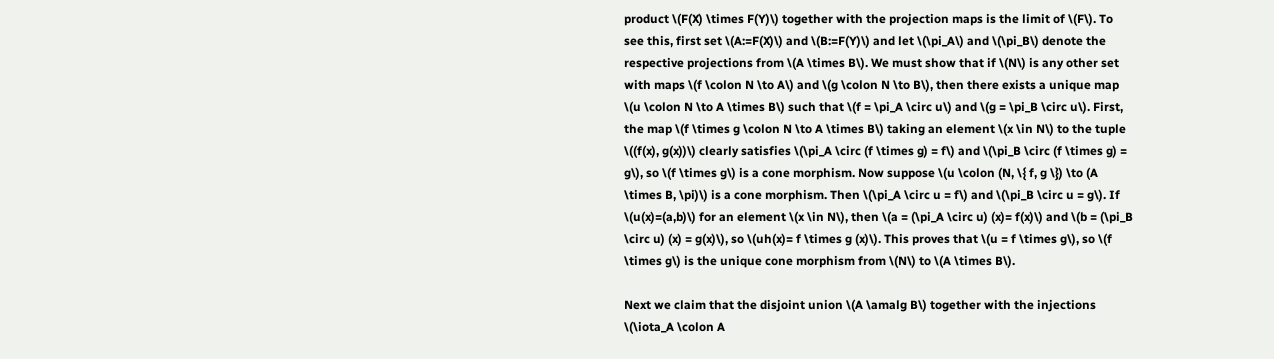product \(F(X) \times F(Y)\) together with the projection maps is the limit of \(F\). To see this, first set \(A:=F(X)\) and \(B:=F(Y)\) and let \(\pi_A\) and \(\pi_B\) denote the respective projections from \(A \times B\). We must show that if \(N\) is any other set with maps \(f \colon N \to A\) and \(g \colon N \to B\), then there exists a unique map \(u \colon N \to A \times B\) such that \(f = \pi_A \circ u\) and \(g = \pi_B \circ u\). First, the map \(f \times g \colon N \to A \times B\) taking an element \(x \in N\) to the tuple \((f(x), g(x))\) clearly satisfies \(\pi_A \circ (f \times g) = f\) and \(\pi_B \circ (f \times g) = g\), so \(f \times g\) is a cone morphism. Now suppose \(u \colon (N, \{ f, g \}) \to (A \times B, \pi)\) is a cone morphism. Then \(\pi_A \circ u = f\) and \(\pi_B \circ u = g\). If \(u(x)=(a,b)\) for an element \(x \in N\), then \(a = (\pi_A \circ u) (x)= f(x)\) and \(b = (\pi_B \circ u) (x) = g(x)\), so \(uh(x)= f \times g (x)\). This proves that \(u = f \times g\), so \(f \times g\) is the unique cone morphism from \(N\) to \(A \times B\).

Next we claim that the disjoint union \(A \amalg B\) together with the injections \(\iota_A \colon A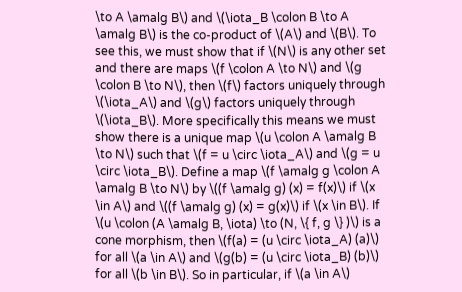\to A \amalg B\) and \(\iota_B \colon B \to A \amalg B\) is the co-product of \(A\) and \(B\). To see this, we must show that if \(N\) is any other set and there are maps \(f \colon A \to N\) and \(g \colon B \to N\), then \(f\) factors uniquely through \(\iota_A\) and \(g\) factors uniquely through \(\iota_B\). More specifically this means we must show there is a unique map \(u \colon A \amalg B \to N\) such that \(f = u \circ \iota_A\) and \(g = u \circ \iota_B\). Define a map \(f \amalg g \colon A \amalg B \to N\) by \((f \amalg g) (x) = f(x)\) if \(x \in A\) and \((f \amalg g) (x) = g(x)\) if \(x \in B\). If \(u \colon (A \amalg B, \iota) \to (N, \{ f, g \} )\) is a cone morphism, then \(f(a) = (u \circ \iota_A) (a)\) for all \(a \in A\) and \(g(b) = (u \circ \iota_B) (b)\) for all \(b \in B\). So in particular, if \(a \in A\)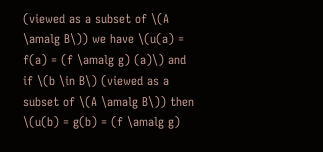(viewed as a subset of \(A \amalg B\)) we have \(u(a) = f(a) = (f \amalg g) (a)\) and if \(b \in B\) (viewed as a subset of \(A \amalg B\)) then \(u(b) = g(b) = (f \amalg g)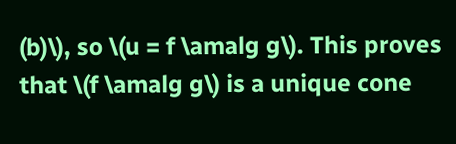(b)\), so \(u = f \amalg g\). This proves that \(f \amalg g\) is a unique cone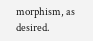morphism, as desired.